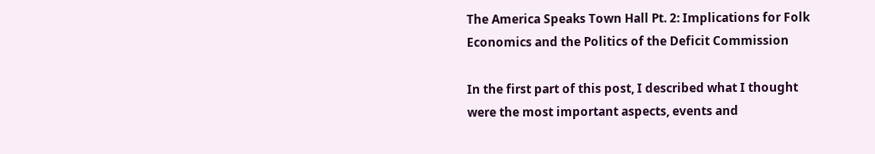The America Speaks Town Hall Pt. 2: Implications for Folk Economics and the Politics of the Deficit Commission

In the first part of this post, I described what I thought were the most important aspects, events and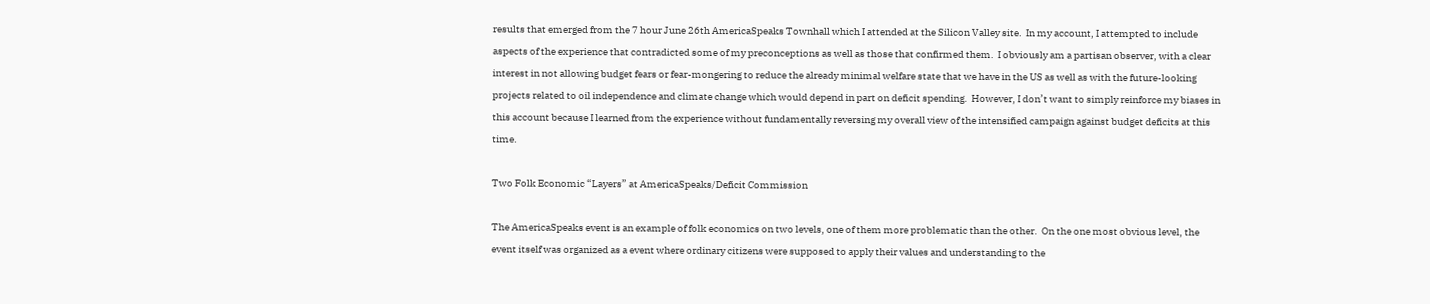results that emerged from the 7 hour June 26th AmericaSpeaks Townhall which I attended at the Silicon Valley site.  In my account, I attempted to include aspects of the experience that contradicted some of my preconceptions as well as those that confirmed them.  I obviously am a partisan observer, with a clear interest in not allowing budget fears or fear-mongering to reduce the already minimal welfare state that we have in the US as well as with the future-looking projects related to oil independence and climate change which would depend in part on deficit spending.  However, I don’t want to simply reinforce my biases in this account because I learned from the experience without fundamentally reversing my overall view of the intensified campaign against budget deficits at this time.

Two Folk Economic “Layers” at AmericaSpeaks/Deficit Commission

The AmericaSpeaks event is an example of folk economics on two levels, one of them more problematic than the other.  On the one most obvious level, the event itself was organized as a event where ordinary citizens were supposed to apply their values and understanding to the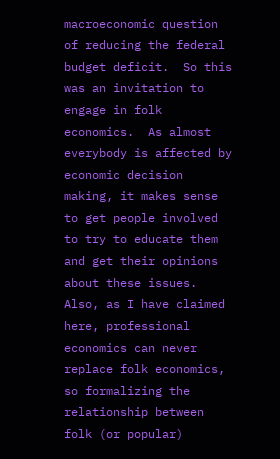macroeconomic question of reducing the federal budget deficit.  So this was an invitation to engage in folk economics.  As almost everybody is affected by economic decision making, it makes sense to get people involved to try to educate them and get their opinions about these issues.  Also, as I have claimed here, professional economics can never replace folk economics, so formalizing the relationship between folk (or popular)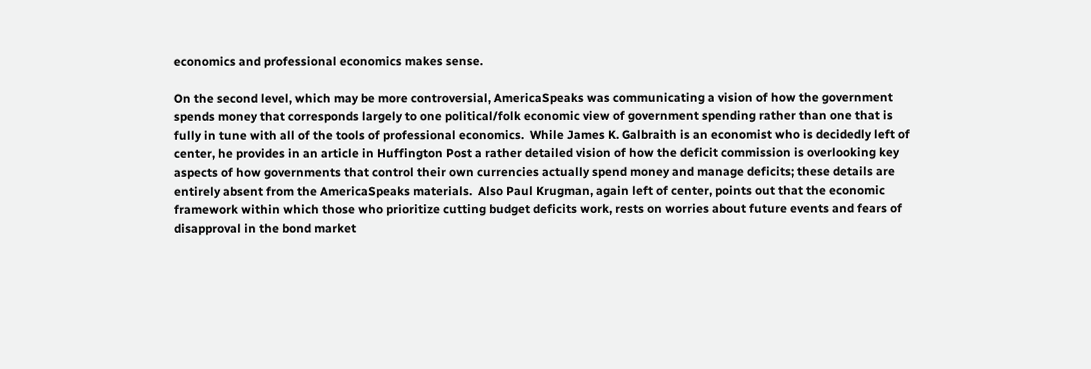economics and professional economics makes sense.

On the second level, which may be more controversial, AmericaSpeaks was communicating a vision of how the government spends money that corresponds largely to one political/folk economic view of government spending rather than one that is fully in tune with all of the tools of professional economics.  While James K. Galbraith is an economist who is decidedly left of center, he provides in an article in Huffington Post a rather detailed vision of how the deficit commission is overlooking key aspects of how governments that control their own currencies actually spend money and manage deficits; these details are entirely absent from the AmericaSpeaks materials.  Also Paul Krugman, again left of center, points out that the economic framework within which those who prioritize cutting budget deficits work, rests on worries about future events and fears of disapproval in the bond market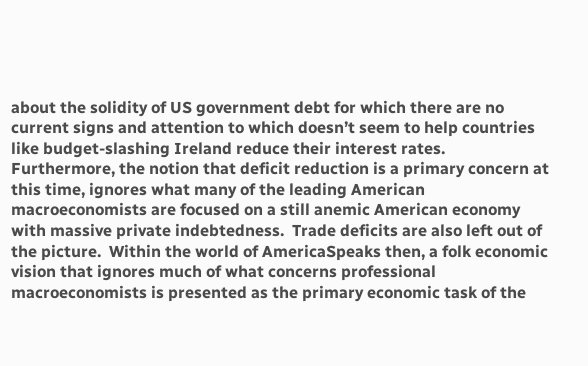about the solidity of US government debt for which there are no current signs and attention to which doesn’t seem to help countries like budget-slashing Ireland reduce their interest rates.  Furthermore, the notion that deficit reduction is a primary concern at this time, ignores what many of the leading American macroeconomists are focused on a still anemic American economy with massive private indebtedness.  Trade deficits are also left out of the picture.  Within the world of AmericaSpeaks then, a folk economic vision that ignores much of what concerns professional macroeconomists is presented as the primary economic task of the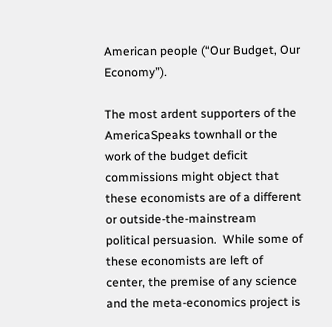American people (“Our Budget, Our Economy”).

The most ardent supporters of the AmericaSpeaks townhall or the work of the budget deficit commissions might object that these economists are of a different or outside-the-mainstream political persuasion.  While some of these economists are left of center, the premise of any science and the meta-economics project is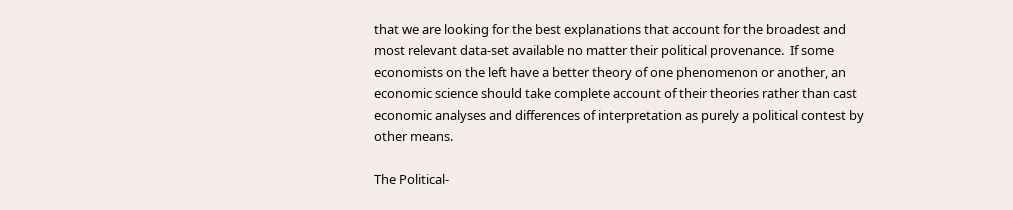that we are looking for the best explanations that account for the broadest and most relevant data-set available no matter their political provenance.  If some economists on the left have a better theory of one phenomenon or another, an economic science should take complete account of their theories rather than cast economic analyses and differences of interpretation as purely a political contest by other means.

The Political-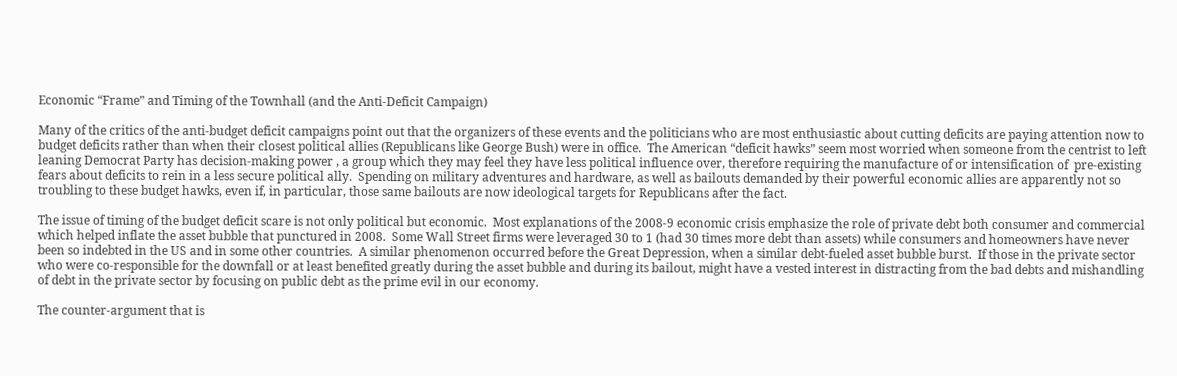Economic “Frame” and Timing of the Townhall (and the Anti-Deficit Campaign)

Many of the critics of the anti-budget deficit campaigns point out that the organizers of these events and the politicians who are most enthusiastic about cutting deficits are paying attention now to budget deficits rather than when their closest political allies (Republicans like George Bush) were in office.  The American “deficit hawks” seem most worried when someone from the centrist to left leaning Democrat Party has decision-making power , a group which they may feel they have less political influence over, therefore requiring the manufacture of or intensification of  pre-existing fears about deficits to rein in a less secure political ally.  Spending on military adventures and hardware, as well as bailouts demanded by their powerful economic allies are apparently not so troubling to these budget hawks, even if, in particular, those same bailouts are now ideological targets for Republicans after the fact.

The issue of timing of the budget deficit scare is not only political but economic.  Most explanations of the 2008-9 economic crisis emphasize the role of private debt both consumer and commercial which helped inflate the asset bubble that punctured in 2008.  Some Wall Street firms were leveraged 30 to 1 (had 30 times more debt than assets) while consumers and homeowners have never been so indebted in the US and in some other countries.  A similar phenomenon occurred before the Great Depression, when a similar debt-fueled asset bubble burst.  If those in the private sector who were co-responsible for the downfall or at least benefited greatly during the asset bubble and during its bailout, might have a vested interest in distracting from the bad debts and mishandling of debt in the private sector by focusing on public debt as the prime evil in our economy.

The counter-argument that is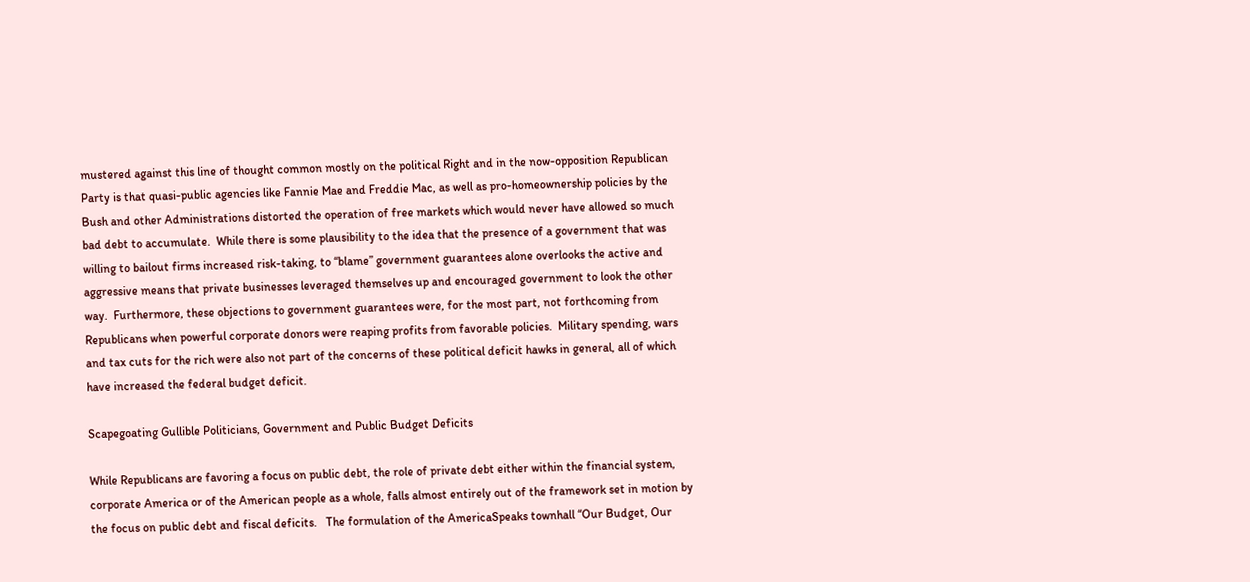mustered against this line of thought common mostly on the political Right and in the now-opposition Republican Party is that quasi-public agencies like Fannie Mae and Freddie Mac, as well as pro-homeownership policies by the Bush and other Administrations distorted the operation of free markets which would never have allowed so much bad debt to accumulate.  While there is some plausibility to the idea that the presence of a government that was willing to bailout firms increased risk-taking, to “blame” government guarantees alone overlooks the active and aggressive means that private businesses leveraged themselves up and encouraged government to look the other way.  Furthermore, these objections to government guarantees were, for the most part, not forthcoming from Republicans when powerful corporate donors were reaping profits from favorable policies.  Military spending, wars and tax cuts for the rich were also not part of the concerns of these political deficit hawks in general, all of which have increased the federal budget deficit.

Scapegoating Gullible Politicians, Government and Public Budget Deficits

While Republicans are favoring a focus on public debt, the role of private debt either within the financial system, corporate America or of the American people as a whole, falls almost entirely out of the framework set in motion by the focus on public debt and fiscal deficits.   The formulation of the AmericaSpeaks townhall “Our Budget, Our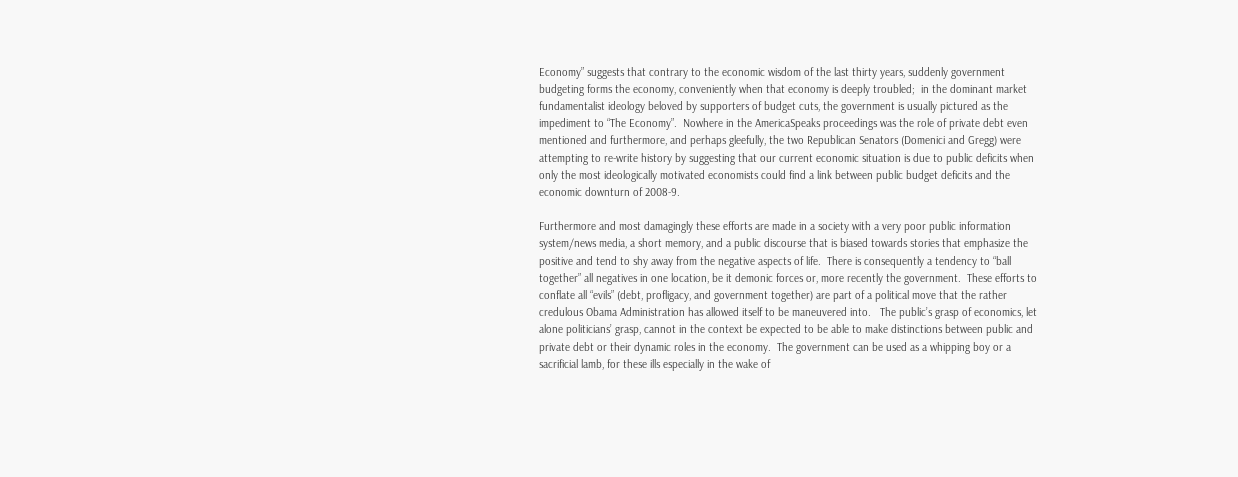Economy” suggests that contrary to the economic wisdom of the last thirty years, suddenly government budgeting forms the economy, conveniently when that economy is deeply troubled;  in the dominant market fundamentalist ideology beloved by supporters of budget cuts, the government is usually pictured as the impediment to “The Economy”.  Nowhere in the AmericaSpeaks proceedings was the role of private debt even mentioned and furthermore, and perhaps gleefully, the two Republican Senators (Domenici and Gregg) were attempting to re-write history by suggesting that our current economic situation is due to public deficits when only the most ideologically motivated economists could find a link between public budget deficits and the economic downturn of 2008-9.

Furthermore and most damagingly these efforts are made in a society with a very poor public information system/news media, a short memory, and a public discourse that is biased towards stories that emphasize the positive and tend to shy away from the negative aspects of life.  There is consequently a tendency to “ball together” all negatives in one location, be it demonic forces or, more recently the government.  These efforts to conflate all “evils” (debt, profligacy, and government together) are part of a political move that the rather credulous Obama Administration has allowed itself to be maneuvered into.   The public’s grasp of economics, let alone politicians’ grasp, cannot in the context be expected to be able to make distinctions between public and private debt or their dynamic roles in the economy.  The government can be used as a whipping boy or a sacrificial lamb, for these ills especially in the wake of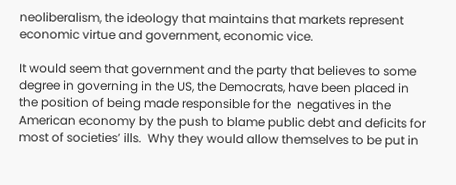neoliberalism, the ideology that maintains that markets represent economic virtue and government, economic vice.

It would seem that government and the party that believes to some degree in governing in the US, the Democrats, have been placed in the position of being made responsible for the  negatives in the American economy by the push to blame public debt and deficits for most of societies’ ills.  Why they would allow themselves to be put in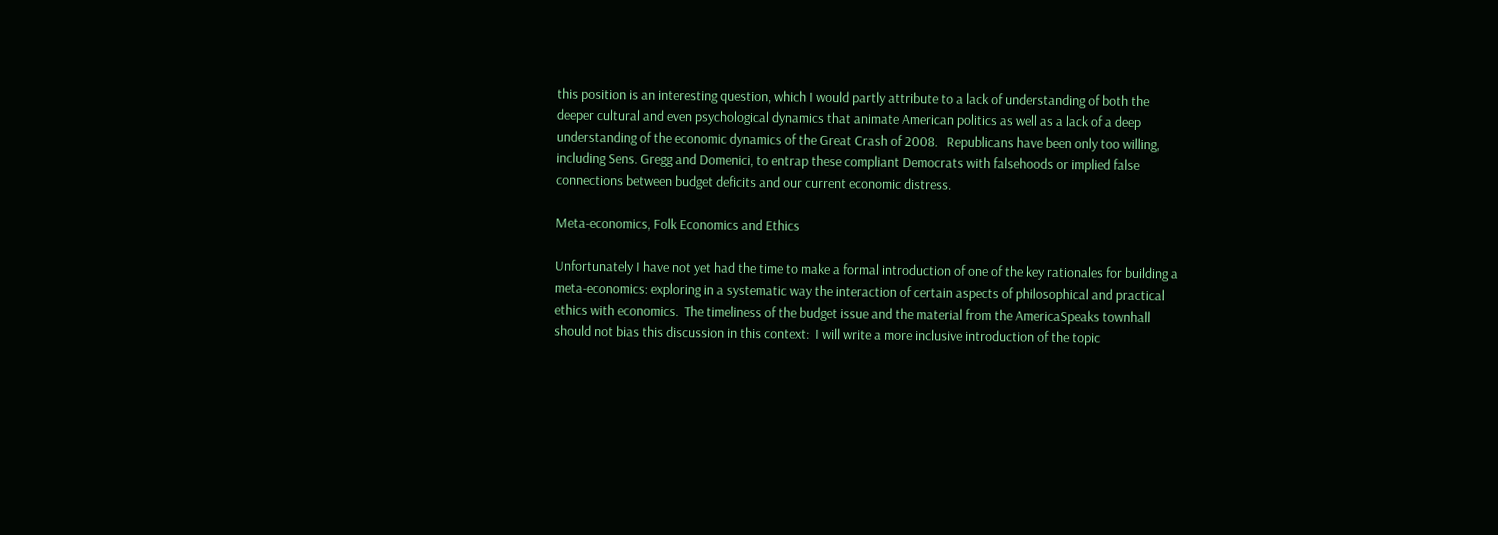this position is an interesting question, which I would partly attribute to a lack of understanding of both the deeper cultural and even psychological dynamics that animate American politics as well as a lack of a deep understanding of the economic dynamics of the Great Crash of 2008.   Republicans have been only too willing, including Sens. Gregg and Domenici, to entrap these compliant Democrats with falsehoods or implied false connections between budget deficits and our current economic distress.

Meta-economics, Folk Economics and Ethics

Unfortunately I have not yet had the time to make a formal introduction of one of the key rationales for building a meta-economics: exploring in a systematic way the interaction of certain aspects of philosophical and practical ethics with economics.  The timeliness of the budget issue and the material from the AmericaSpeaks townhall should not bias this discussion in this context:  I will write a more inclusive introduction of the topic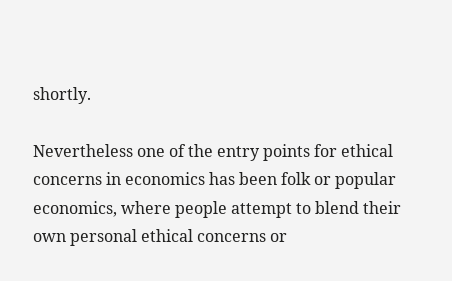shortly.

Nevertheless one of the entry points for ethical concerns in economics has been folk or popular economics, where people attempt to blend their own personal ethical concerns or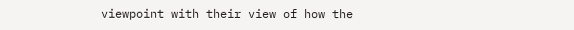viewpoint with their view of how the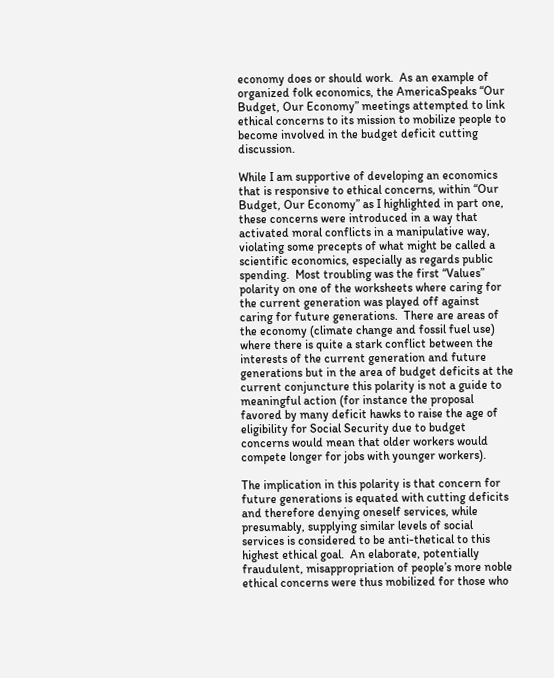economy does or should work.  As an example of organized folk economics, the AmericaSpeaks “Our Budget, Our Economy” meetings attempted to link ethical concerns to its mission to mobilize people to become involved in the budget deficit cutting discussion.

While I am supportive of developing an economics that is responsive to ethical concerns, within “Our Budget, Our Economy” as I highlighted in part one, these concerns were introduced in a way that activated moral conflicts in a manipulative way, violating some precepts of what might be called a scientific economics, especially as regards public spending.  Most troubling was the first “Values” polarity on one of the worksheets where caring for the current generation was played off against caring for future generations.  There are areas of the economy (climate change and fossil fuel use) where there is quite a stark conflict between the interests of the current generation and future generations but in the area of budget deficits at the current conjuncture this polarity is not a guide to meaningful action (for instance the proposal favored by many deficit hawks to raise the age of eligibility for Social Security due to budget concerns would mean that older workers would compete longer for jobs with younger workers).

The implication in this polarity is that concern for future generations is equated with cutting deficits and therefore denying oneself services, while presumably, supplying similar levels of social services is considered to be anti-thetical to this highest ethical goal.  An elaborate, potentially fraudulent, misappropriation of people’s more noble ethical concerns were thus mobilized for those who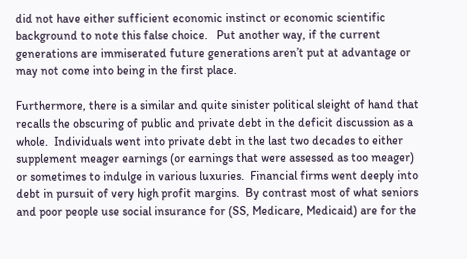did not have either sufficient economic instinct or economic scientific background to note this false choice.   Put another way, if the current generations are immiserated future generations aren’t put at advantage or may not come into being in the first place.

Furthermore, there is a similar and quite sinister political sleight of hand that recalls the obscuring of public and private debt in the deficit discussion as a whole.  Individuals went into private debt in the last two decades to either supplement meager earnings (or earnings that were assessed as too meager) or sometimes to indulge in various luxuries.  Financial firms went deeply into debt in pursuit of very high profit margins.  By contrast most of what seniors and poor people use social insurance for (SS, Medicare, Medicaid) are for the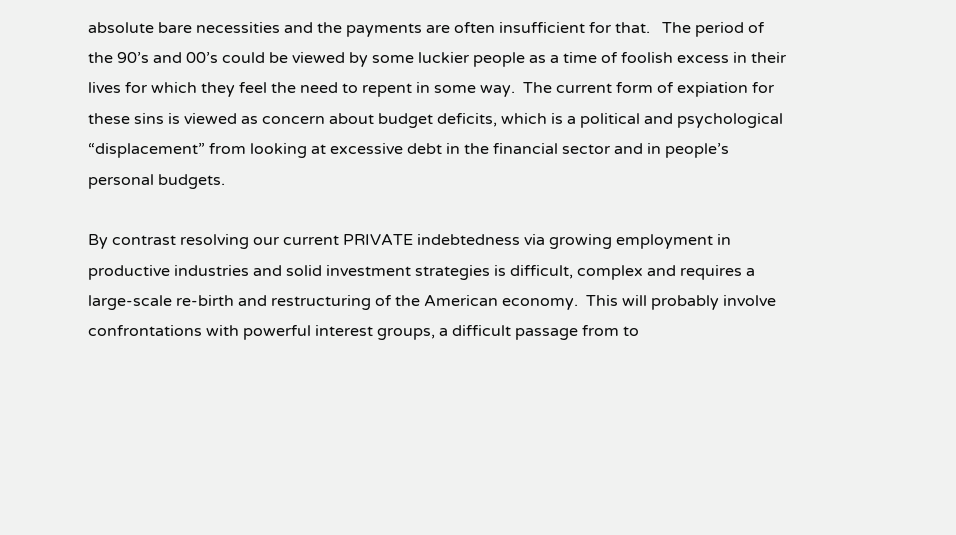absolute bare necessities and the payments are often insufficient for that.   The period of the 90’s and 00’s could be viewed by some luckier people as a time of foolish excess in their lives for which they feel the need to repent in some way.  The current form of expiation for these sins is viewed as concern about budget deficits, which is a political and psychological “displacement” from looking at excessive debt in the financial sector and in people’s personal budgets.

By contrast resolving our current PRIVATE indebtedness via growing employment in productive industries and solid investment strategies is difficult, complex and requires a large-scale re-birth and restructuring of the American economy.  This will probably involve confrontations with powerful interest groups, a difficult passage from to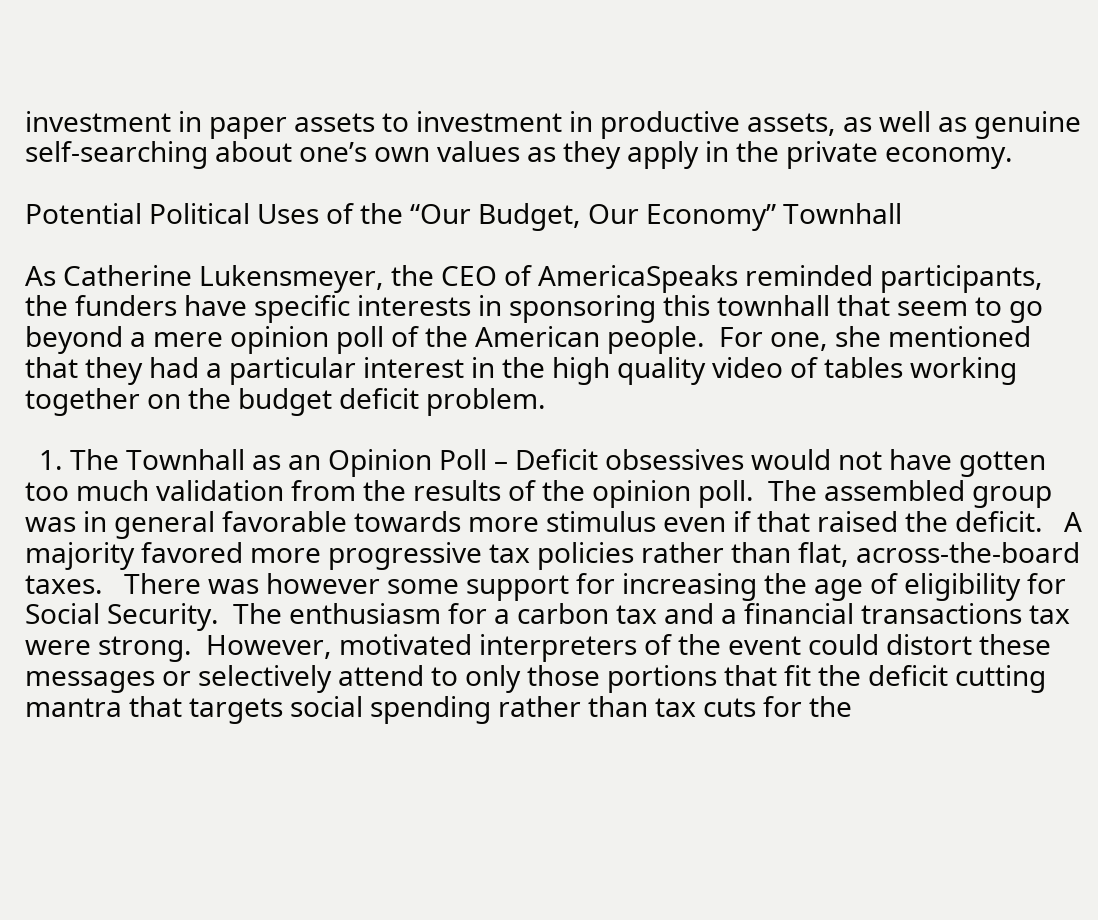investment in paper assets to investment in productive assets, as well as genuine self-searching about one’s own values as they apply in the private economy.

Potential Political Uses of the “Our Budget, Our Economy” Townhall

As Catherine Lukensmeyer, the CEO of AmericaSpeaks reminded participants, the funders have specific interests in sponsoring this townhall that seem to go beyond a mere opinion poll of the American people.  For one, she mentioned that they had a particular interest in the high quality video of tables working together on the budget deficit problem.

  1. The Townhall as an Opinion Poll – Deficit obsessives would not have gotten too much validation from the results of the opinion poll.  The assembled group was in general favorable towards more stimulus even if that raised the deficit.   A majority favored more progressive tax policies rather than flat, across-the-board taxes.   There was however some support for increasing the age of eligibility for Social Security.  The enthusiasm for a carbon tax and a financial transactions tax were strong.  However, motivated interpreters of the event could distort these messages or selectively attend to only those portions that fit the deficit cutting mantra that targets social spending rather than tax cuts for the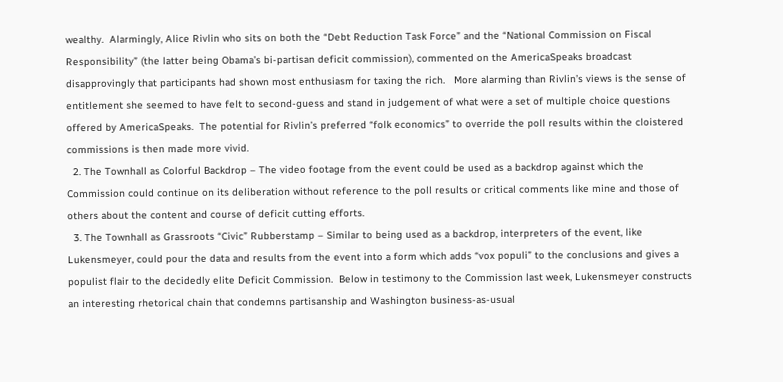wealthy.  Alarmingly, Alice Rivlin who sits on both the “Debt Reduction Task Force” and the “National Commission on Fiscal Responsibility” (the latter being Obama’s bi-partisan deficit commission), commented on the AmericaSpeaks broadcast disapprovingly that participants had shown most enthusiasm for taxing the rich.   More alarming than Rivlin’s views is the sense of entitlement she seemed to have felt to second-guess and stand in judgement of what were a set of multiple choice questions offered by AmericaSpeaks.  The potential for Rivlin’s preferred “folk economics” to override the poll results within the cloistered commissions is then made more vivid.
  2. The Townhall as Colorful Backdrop – The video footage from the event could be used as a backdrop against which the Commission could continue on its deliberation without reference to the poll results or critical comments like mine and those of others about the content and course of deficit cutting efforts.
  3. The Townhall as Grassroots “Civic” Rubberstamp – Similar to being used as a backdrop, interpreters of the event, like Lukensmeyer, could pour the data and results from the event into a form which adds “vox populi” to the conclusions and gives a populist flair to the decidedly elite Deficit Commission.  Below in testimony to the Commission last week, Lukensmeyer constructs an interesting rhetorical chain that condemns partisanship and Washington business-as-usual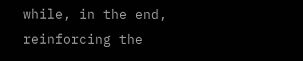while, in the end, reinforcing the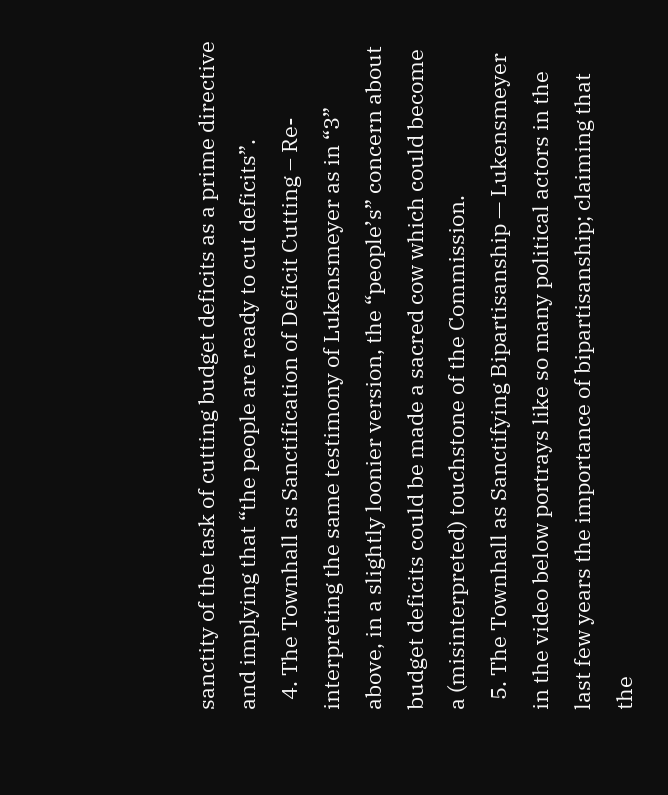sanctity of the task of cutting budget deficits as a prime directive and implying that “the people are ready to cut deficits”.
  4. The Townhall as Sanctification of Deficit Cutting – Re-interpreting the same testimony of Lukensmeyer as in “3” above, in a slightly loonier version, the “people’s” concern about budget deficits could be made a sacred cow which could become a (misinterpreted) touchstone of the Commission.
  5. The Townhall as Sanctifying Bipartisanship — Lukensmeyer in the video below portrays like so many political actors in the last few years the importance of bipartisanship; claiming that the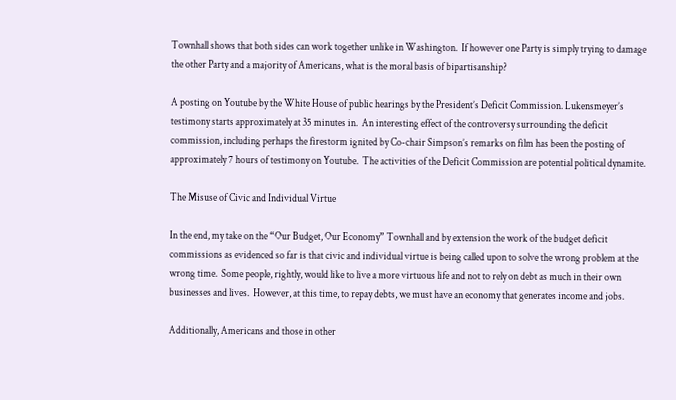Townhall shows that both sides can work together unlike in Washington.  If however one Party is simply trying to damage the other Party and a majority of Americans, what is the moral basis of bipartisanship?

A posting on Youtube by the White House of public hearings by the President’s Deficit Commission. Lukensmeyer’s testimony starts approximately at 35 minutes in.  An interesting effect of the controversy surrounding the deficit commission, including perhaps the firestorm ignited by Co-chair Simpson’s remarks on film has been the posting of approximately 7 hours of testimony on Youtube.  The activities of the Deficit Commission are potential political dynamite.

The Misuse of Civic and Individual Virtue

In the end, my take on the “Our Budget, Our Economy” Townhall and by extension the work of the budget deficit commissions as evidenced so far is that civic and individual virtue is being called upon to solve the wrong problem at the wrong time.  Some people, rightly, would like to live a more virtuous life and not to rely on debt as much in their own businesses and lives.  However, at this time, to repay debts, we must have an economy that generates income and jobs.

Additionally, Americans and those in other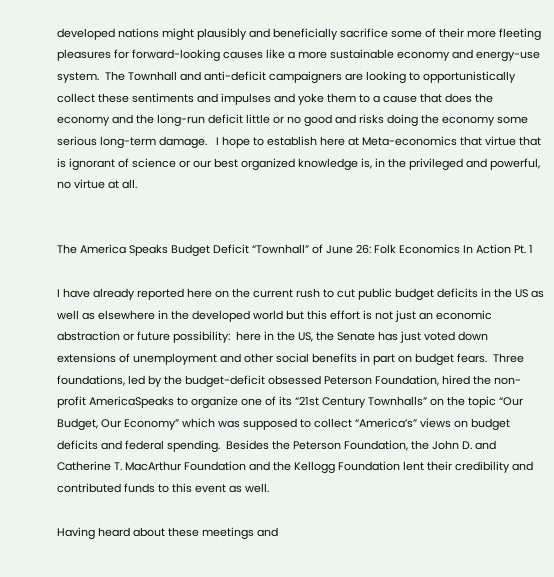developed nations might plausibly and beneficially sacrifice some of their more fleeting pleasures for forward-looking causes like a more sustainable economy and energy-use system.  The Townhall and anti-deficit campaigners are looking to opportunistically collect these sentiments and impulses and yoke them to a cause that does the economy and the long-run deficit little or no good and risks doing the economy some serious long-term damage.   I hope to establish here at Meta-economics that virtue that is ignorant of science or our best organized knowledge is, in the privileged and powerful, no virtue at all.


The America Speaks Budget Deficit “Townhall” of June 26: Folk Economics In Action Pt. 1

I have already reported here on the current rush to cut public budget deficits in the US as well as elsewhere in the developed world but this effort is not just an economic abstraction or future possibility:  here in the US, the Senate has just voted down extensions of unemployment and other social benefits in part on budget fears.  Three foundations, led by the budget-deficit obsessed Peterson Foundation, hired the non-profit AmericaSpeaks to organize one of its “21st Century Townhalls” on the topic “Our Budget, Our Economy” which was supposed to collect “America’s” views on budget deficits and federal spending.  Besides the Peterson Foundation, the John D. and Catherine T. MacArthur Foundation and the Kellogg Foundation lent their credibility and contributed funds to this event as well.

Having heard about these meetings and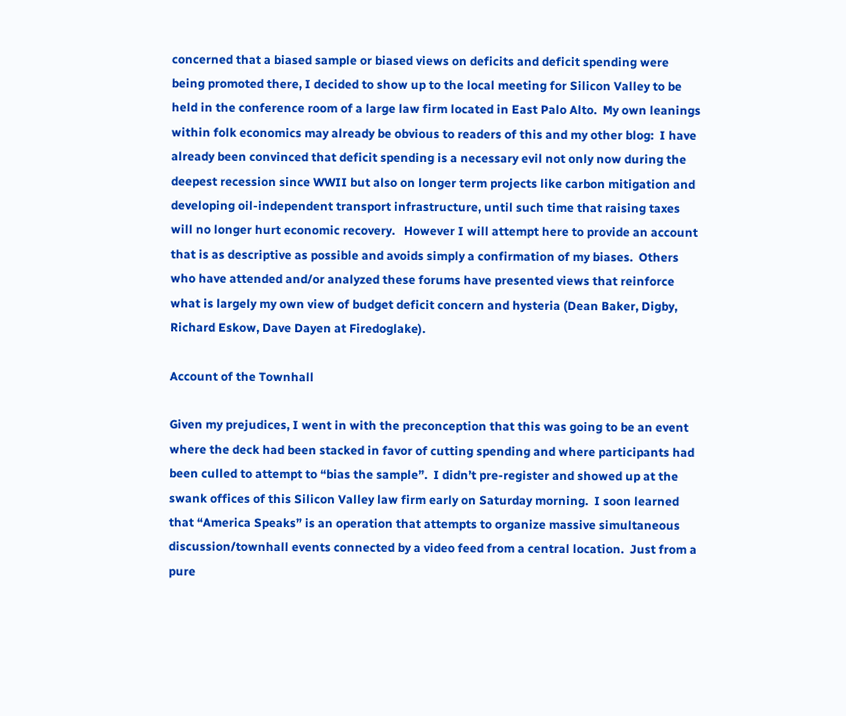concerned that a biased sample or biased views on deficits and deficit spending were being promoted there, I decided to show up to the local meeting for Silicon Valley to be held in the conference room of a large law firm located in East Palo Alto.  My own leanings within folk economics may already be obvious to readers of this and my other blog:  I have already been convinced that deficit spending is a necessary evil not only now during the deepest recession since WWII but also on longer term projects like carbon mitigation and developing oil-independent transport infrastructure, until such time that raising taxes will no longer hurt economic recovery.   However I will attempt here to provide an account that is as descriptive as possible and avoids simply a confirmation of my biases.  Others who have attended and/or analyzed these forums have presented views that reinforce what is largely my own view of budget deficit concern and hysteria (Dean Baker, Digby, Richard Eskow, Dave Dayen at Firedoglake).

Account of the Townhall

Given my prejudices, I went in with the preconception that this was going to be an event where the deck had been stacked in favor of cutting spending and where participants had been culled to attempt to “bias the sample”.  I didn’t pre-register and showed up at the swank offices of this Silicon Valley law firm early on Saturday morning.  I soon learned that “America Speaks” is an operation that attempts to organize massive simultaneous discussion/townhall events connected by a video feed from a central location.  Just from a pure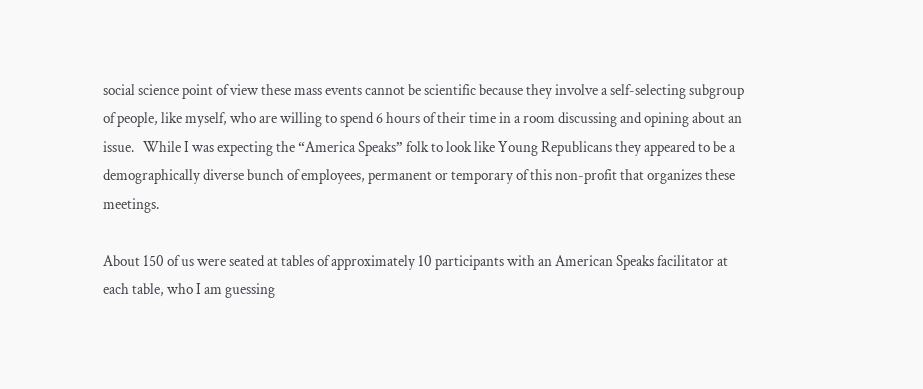social science point of view these mass events cannot be scientific because they involve a self-selecting subgroup of people, like myself, who are willing to spend 6 hours of their time in a room discussing and opining about an issue.   While I was expecting the “America Speaks” folk to look like Young Republicans they appeared to be a demographically diverse bunch of employees, permanent or temporary of this non-profit that organizes these meetings.

About 150 of us were seated at tables of approximately 10 participants with an American Speaks facilitator at each table, who I am guessing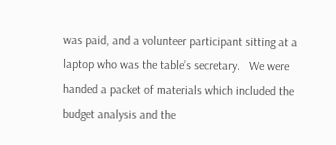was paid, and a volunteer participant sitting at a laptop who was the table’s secretary.   We were handed a packet of materials which included the budget analysis and the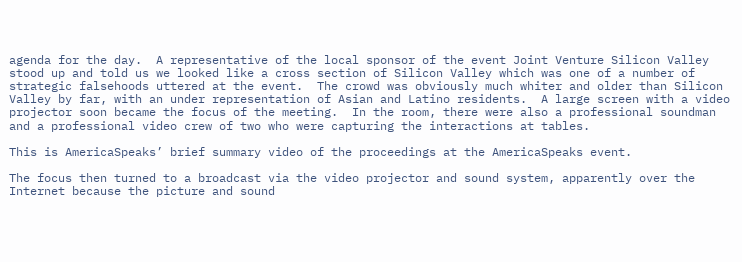agenda for the day.  A representative of the local sponsor of the event Joint Venture Silicon Valley stood up and told us we looked like a cross section of Silicon Valley which was one of a number of strategic falsehoods uttered at the event.  The crowd was obviously much whiter and older than Silicon Valley by far, with an under representation of Asian and Latino residents.  A large screen with a video projector soon became the focus of the meeting.  In the room, there were also a professional soundman and a professional video crew of two who were capturing the interactions at tables.

This is AmericaSpeaks’ brief summary video of the proceedings at the AmericaSpeaks event.

The focus then turned to a broadcast via the video projector and sound system, apparently over the Internet because the picture and sound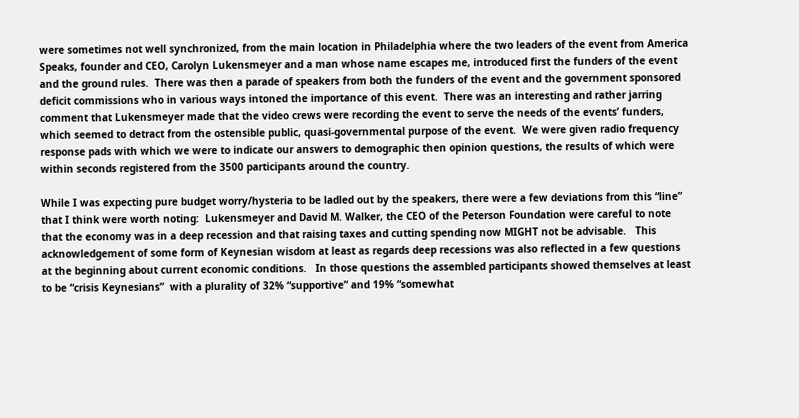were sometimes not well synchronized, from the main location in Philadelphia where the two leaders of the event from America Speaks, founder and CEO, Carolyn Lukensmeyer and a man whose name escapes me, introduced first the funders of the event and the ground rules.  There was then a parade of speakers from both the funders of the event and the government sponsored deficit commissions who in various ways intoned the importance of this event.  There was an interesting and rather jarring comment that Lukensmeyer made that the video crews were recording the event to serve the needs of the events’ funders, which seemed to detract from the ostensible public, quasi-governmental purpose of the event.  We were given radio frequency response pads with which we were to indicate our answers to demographic then opinion questions, the results of which were within seconds registered from the 3500 participants around the country.

While I was expecting pure budget worry/hysteria to be ladled out by the speakers, there were a few deviations from this “line” that I think were worth noting:  Lukensmeyer and David M. Walker, the CEO of the Peterson Foundation were careful to note that the economy was in a deep recession and that raising taxes and cutting spending now MIGHT not be advisable.   This acknowledgement of some form of Keynesian wisdom at least as regards deep recessions was also reflected in a few questions at the beginning about current economic conditions.   In those questions the assembled participants showed themselves at least to be “crisis Keynesians”  with a plurality of 32% “supportive” and 19% “somewhat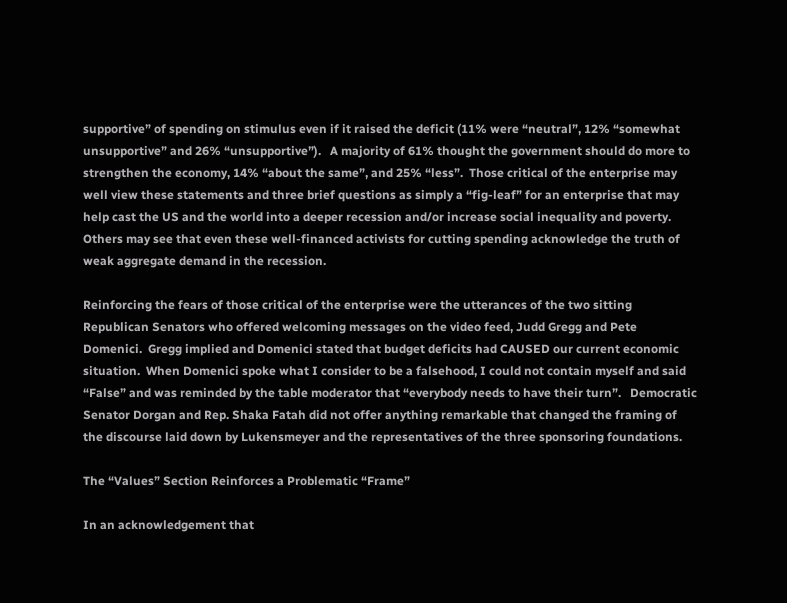supportive” of spending on stimulus even if it raised the deficit (11% were “neutral”, 12% “somewhat unsupportive” and 26% “unsupportive”).   A majority of 61% thought the government should do more to strengthen the economy, 14% “about the same”, and 25% “less”.  Those critical of the enterprise may well view these statements and three brief questions as simply a “fig-leaf” for an enterprise that may help cast the US and the world into a deeper recession and/or increase social inequality and poverty.  Others may see that even these well-financed activists for cutting spending acknowledge the truth of weak aggregate demand in the recession.

Reinforcing the fears of those critical of the enterprise were the utterances of the two sitting Republican Senators who offered welcoming messages on the video feed, Judd Gregg and Pete Domenici.  Gregg implied and Domenici stated that budget deficits had CAUSED our current economic situation.  When Domenici spoke what I consider to be a falsehood, I could not contain myself and said “False” and was reminded by the table moderator that “everybody needs to have their turn”.   Democratic Senator Dorgan and Rep. Shaka Fatah did not offer anything remarkable that changed the framing of the discourse laid down by Lukensmeyer and the representatives of the three sponsoring foundations.

The “Values” Section Reinforces a Problematic “Frame”

In an acknowledgement that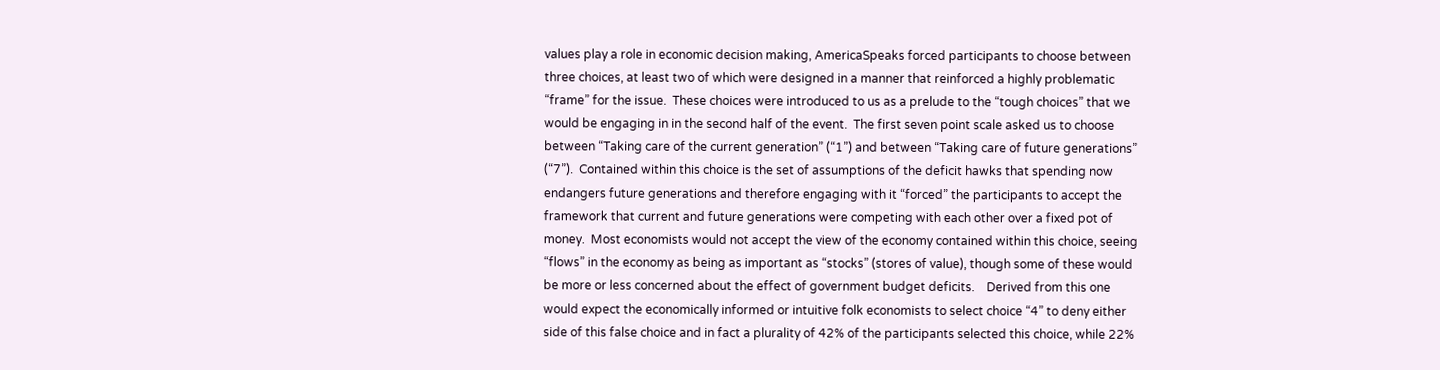values play a role in economic decision making, AmericaSpeaks forced participants to choose between three choices, at least two of which were designed in a manner that reinforced a highly problematic “frame” for the issue.  These choices were introduced to us as a prelude to the “tough choices” that we would be engaging in in the second half of the event.  The first seven point scale asked us to choose between “Taking care of the current generation” (“1”) and between “Taking care of future generations” (“7”).  Contained within this choice is the set of assumptions of the deficit hawks that spending now endangers future generations and therefore engaging with it “forced” the participants to accept the framework that current and future generations were competing with each other over a fixed pot of money.  Most economists would not accept the view of the economy contained within this choice, seeing “flows” in the economy as being as important as “stocks” (stores of value), though some of these would be more or less concerned about the effect of government budget deficits.    Derived from this one would expect the economically informed or intuitive folk economists to select choice “4” to deny either side of this false choice and in fact a plurality of 42% of the participants selected this choice, while 22%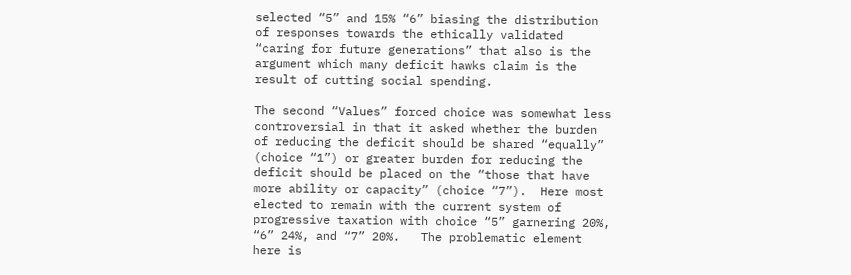selected “5” and 15% “6” biasing the distribution of responses towards the ethically validated “caring for future generations” that also is the argument which many deficit hawks claim is the result of cutting social spending.

The second “Values” forced choice was somewhat less controversial in that it asked whether the burden of reducing the deficit should be shared “equally” (choice “1”) or greater burden for reducing the deficit should be placed on the “those that have more ability or capacity” (choice “7”).  Here most elected to remain with the current system of progressive taxation with choice “5” garnering 20%, “6” 24%, and “7” 20%.   The problematic element here is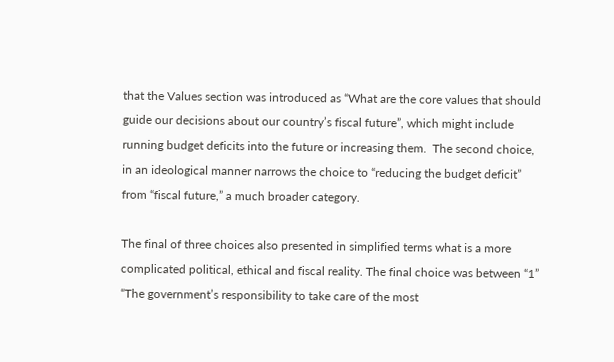that the Values section was introduced as “What are the core values that should guide our decisions about our country’s fiscal future”, which might include running budget deficits into the future or increasing them.  The second choice, in an ideological manner narrows the choice to “reducing the budget deficit” from “fiscal future,” a much broader category.

The final of three choices also presented in simplified terms what is a more complicated political, ethical and fiscal reality. The final choice was between “1” “The government’s responsibility to take care of the most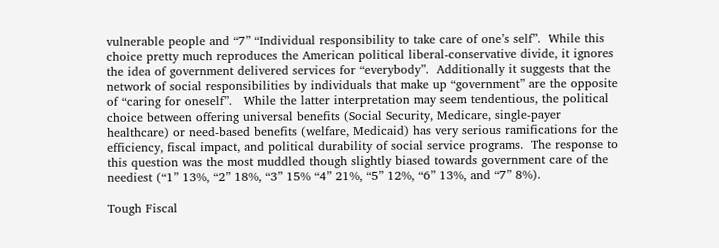vulnerable people and “7” “Individual responsibility to take care of one’s self”.  While this choice pretty much reproduces the American political liberal-conservative divide, it ignores the idea of government delivered services for “everybody”.  Additionally it suggests that the network of social responsibilities by individuals that make up “government” are the opposite of “caring for oneself”.   While the latter interpretation may seem tendentious, the political choice between offering universal benefits (Social Security, Medicare, single-payer healthcare) or need-based benefits (welfare, Medicaid) has very serious ramifications for the efficiency, fiscal impact, and political durability of social service programs.  The response to this question was the most muddled though slightly biased towards government care of the neediest (“1” 13%, “2” 18%, “3” 15% “4” 21%, “5” 12%, “6” 13%, and “7” 8%).

Tough Fiscal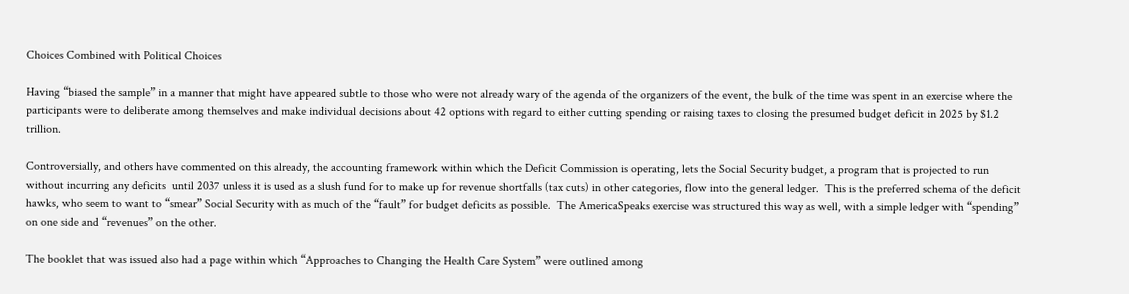Choices Combined with Political Choices

Having “biased the sample” in a manner that might have appeared subtle to those who were not already wary of the agenda of the organizers of the event, the bulk of the time was spent in an exercise where the participants were to deliberate among themselves and make individual decisions about 42 options with regard to either cutting spending or raising taxes to closing the presumed budget deficit in 2025 by $1.2 trillion.

Controversially, and others have commented on this already, the accounting framework within which the Deficit Commission is operating, lets the Social Security budget, a program that is projected to run without incurring any deficits  until 2037 unless it is used as a slush fund for to make up for revenue shortfalls (tax cuts) in other categories, flow into the general ledger.  This is the preferred schema of the deficit hawks, who seem to want to “smear” Social Security with as much of the “fault” for budget deficits as possible.  The AmericaSpeaks exercise was structured this way as well, with a simple ledger with “spending” on one side and “revenues” on the other.

The booklet that was issued also had a page within which “Approaches to Changing the Health Care System” were outlined among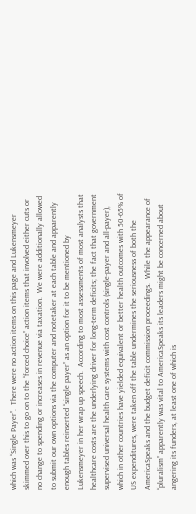which was “Single Payer”.  There were no action items on this page and Lukensmeyer skimmed over this to go on to the “forced choice” action items that involved either cuts or no change to spending or increases in revenue via taxation.  We were additionally allowed to submit our own options via the computer and notetaker at each table and apparently enough tables reinserted “single payer” as an option for it to be mentioned by Lukensmeyer in her wrap up speech.  According to most assessments of most analysts that healthcare costs are the underlying driver for long-term deficits; the fact that government supervised universal health care systems with cost controls (single-payer and all-payer), which in other countries have yielded equivalent or better health outcomes with 50-65% of US expenditures, were taken off the table undermines the seriousness of both the AmericaSpeaks and the budget deficit commission proceedings.  While the appearance of “pluralism” apparently was vital to AmericaSpeaks its leaders might be concerned about angering its funders, at least one of which is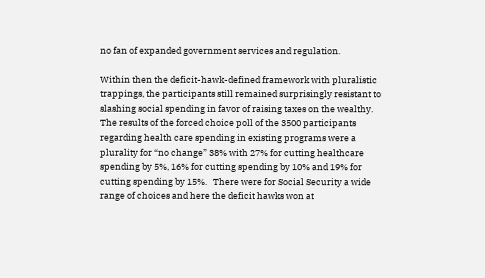no fan of expanded government services and regulation.

Within then the deficit-hawk-defined framework with pluralistic trappings, the participants still remained surprisingly resistant to slashing social spending in favor of raising taxes on the wealthy.  The results of the forced choice poll of the 3500 participants regarding health care spending in existing programs were a plurality for “no change” 38% with 27% for cutting healthcare spending by 5%, 16% for cutting spending by 10% and 19% for cutting spending by 15%.   There were for Social Security a wide range of choices and here the deficit hawks won at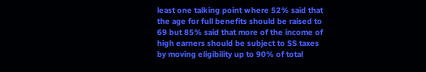least one talking point where 52% said that the age for full benefits should be raised to 69 but 85% said that more of the income of high earners should be subject to SS taxes by moving eligibility up to 90% of total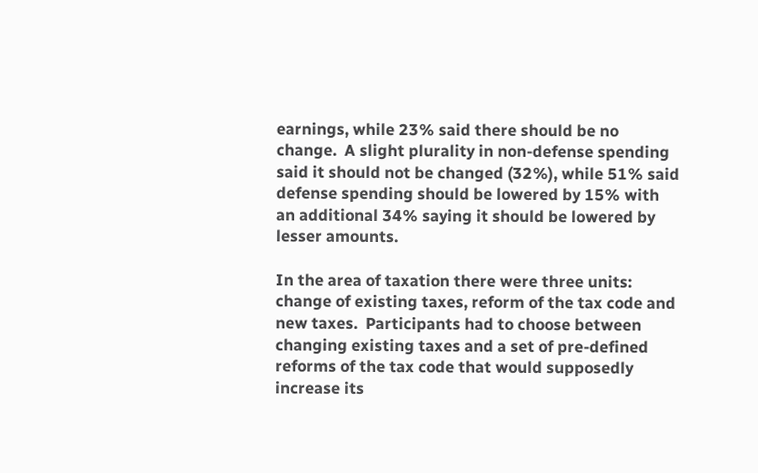earnings, while 23% said there should be no change.  A slight plurality in non-defense spending said it should not be changed (32%), while 51% said defense spending should be lowered by 15% with an additional 34% saying it should be lowered by lesser amounts.

In the area of taxation there were three units:  change of existing taxes, reform of the tax code and new taxes.  Participants had to choose between changing existing taxes and a set of pre-defined reforms of the tax code that would supposedly increase its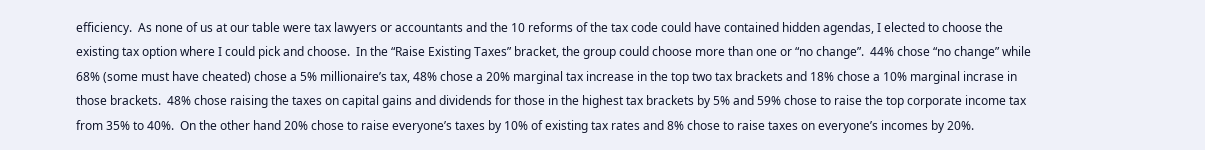efficiency.  As none of us at our table were tax lawyers or accountants and the 10 reforms of the tax code could have contained hidden agendas, I elected to choose the existing tax option where I could pick and choose.  In the “Raise Existing Taxes” bracket, the group could choose more than one or “no change”.  44% chose “no change” while 68% (some must have cheated) chose a 5% millionaire’s tax, 48% chose a 20% marginal tax increase in the top two tax brackets and 18% chose a 10% marginal incrase in those brackets.  48% chose raising the taxes on capital gains and dividends for those in the highest tax brackets by 5% and 59% chose to raise the top corporate income tax from 35% to 40%.  On the other hand 20% chose to raise everyone’s taxes by 10% of existing tax rates and 8% chose to raise taxes on everyone’s incomes by 20%.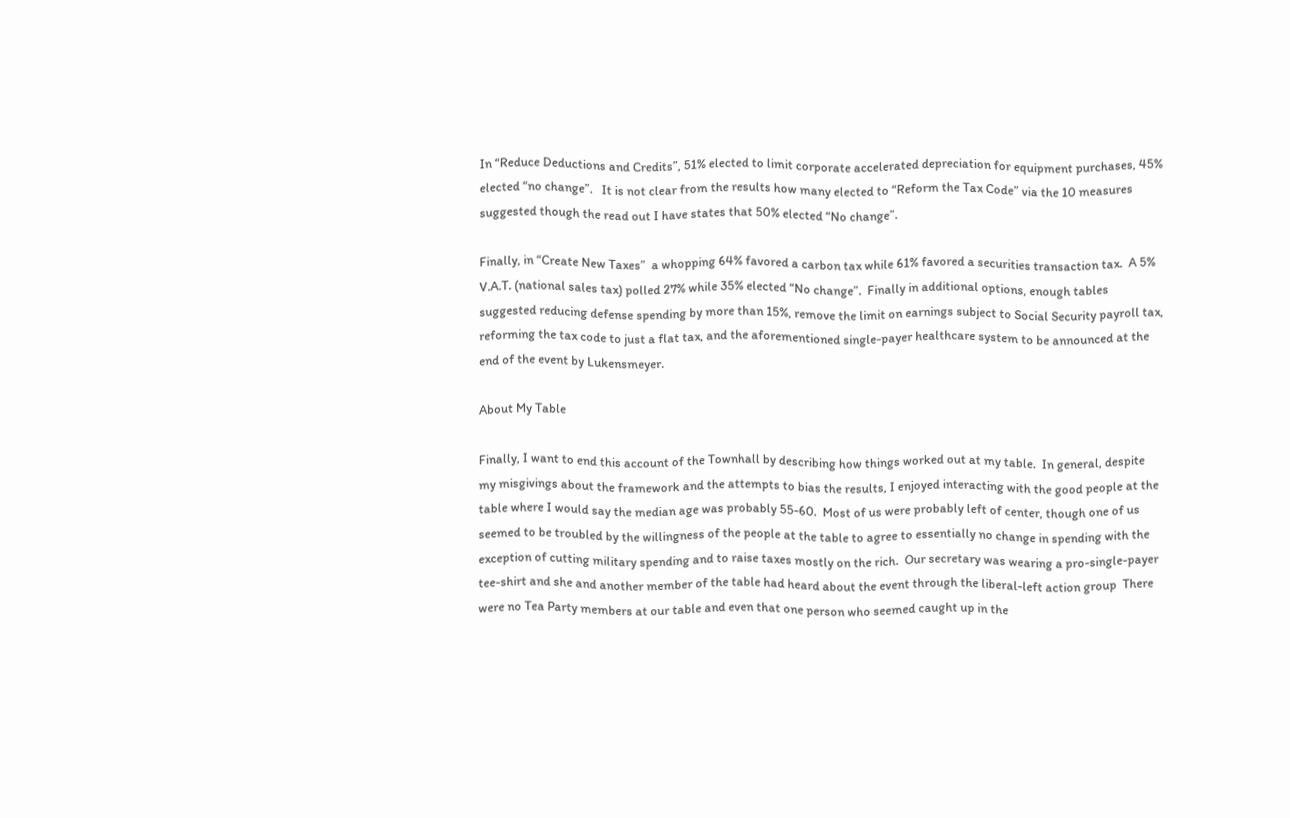In “Reduce Deductions and Credits”, 51% elected to limit corporate accelerated depreciation for equipment purchases, 45% elected “no change”.   It is not clear from the results how many elected to “Reform the Tax Code” via the 10 measures suggested though the read out I have states that 50% elected “No change”.

Finally, in “Create New Taxes”  a whopping 64% favored a carbon tax while 61% favored a securities transaction tax.  A 5% V.A.T. (national sales tax) polled 27% while 35% elected “No change”.  Finally in additional options, enough tables suggested reducing defense spending by more than 15%, remove the limit on earnings subject to Social Security payroll tax, reforming the tax code to just a flat tax, and the aforementioned single-payer healthcare system to be announced at the end of the event by Lukensmeyer.

About My Table

Finally, I want to end this account of the Townhall by describing how things worked out at my table.  In general, despite my misgivings about the framework and the attempts to bias the results, I enjoyed interacting with the good people at the table where I would say the median age was probably 55-60.  Most of us were probably left of center, though one of us seemed to be troubled by the willingness of the people at the table to agree to essentially no change in spending with the exception of cutting military spending and to raise taxes mostly on the rich.  Our secretary was wearing a pro-single-payer tee-shirt and she and another member of the table had heard about the event through the liberal-left action group  There were no Tea Party members at our table and even that one person who seemed caught up in the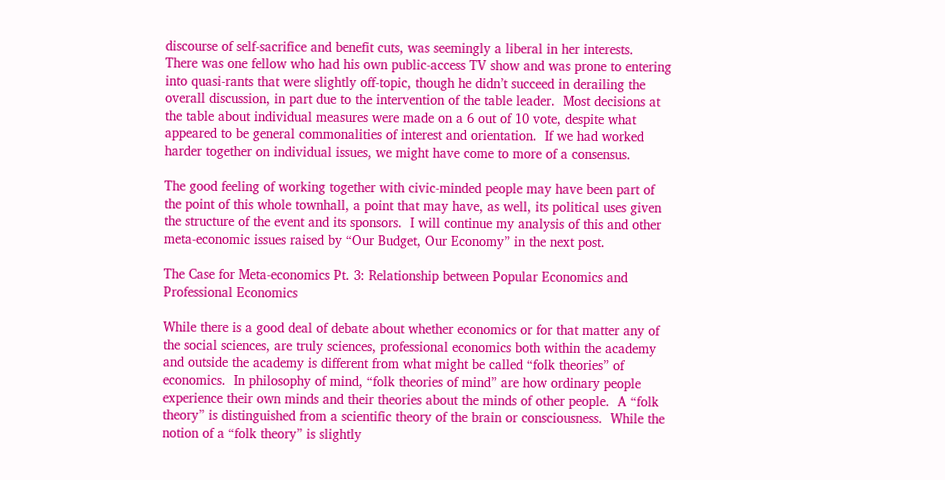discourse of self-sacrifice and benefit cuts, was seemingly a liberal in her interests.  There was one fellow who had his own public-access TV show and was prone to entering into quasi-rants that were slightly off-topic, though he didn’t succeed in derailing the overall discussion, in part due to the intervention of the table leader.  Most decisions at the table about individual measures were made on a 6 out of 10 vote, despite what appeared to be general commonalities of interest and orientation.  If we had worked harder together on individual issues, we might have come to more of a consensus.

The good feeling of working together with civic-minded people may have been part of the point of this whole townhall, a point that may have, as well, its political uses given the structure of the event and its sponsors.  I will continue my analysis of this and other meta-economic issues raised by “Our Budget, Our Economy” in the next post.

The Case for Meta-economics Pt. 3: Relationship between Popular Economics and Professional Economics

While there is a good deal of debate about whether economics or for that matter any of the social sciences, are truly sciences, professional economics both within the academy and outside the academy is different from what might be called “folk theories” of economics.  In philosophy of mind, “folk theories of mind” are how ordinary people experience their own minds and their theories about the minds of other people.  A “folk theory” is distinguished from a scientific theory of the brain or consciousness.  While the notion of a “folk theory” is slightly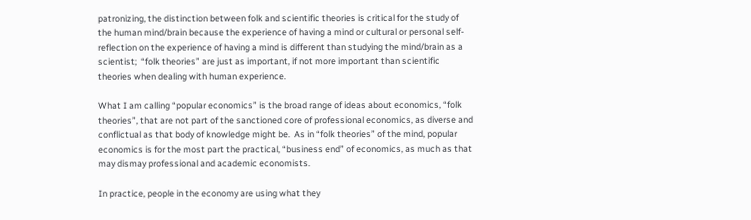patronizing, the distinction between folk and scientific theories is critical for the study of the human mind/brain because the experience of having a mind or cultural or personal self-reflection on the experience of having a mind is different than studying the mind/brain as a scientist;  “folk theories” are just as important, if not more important than scientific theories when dealing with human experience.

What I am calling “popular economics” is the broad range of ideas about economics, “folk theories”, that are not part of the sanctioned core of professional economics, as diverse and conflictual as that body of knowledge might be.  As in “folk theories” of the mind, popular economics is for the most part the practical, “business end” of economics, as much as that may dismay professional and academic economists.

In practice, people in the economy are using what they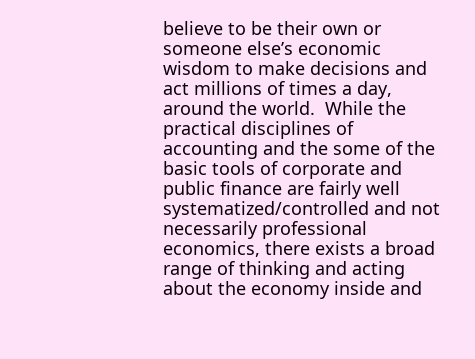believe to be their own or someone else’s economic wisdom to make decisions and act millions of times a day, around the world.  While the practical disciplines of accounting and the some of the basic tools of corporate and public finance are fairly well systematized/controlled and not necessarily professional economics, there exists a broad range of thinking and acting about the economy inside and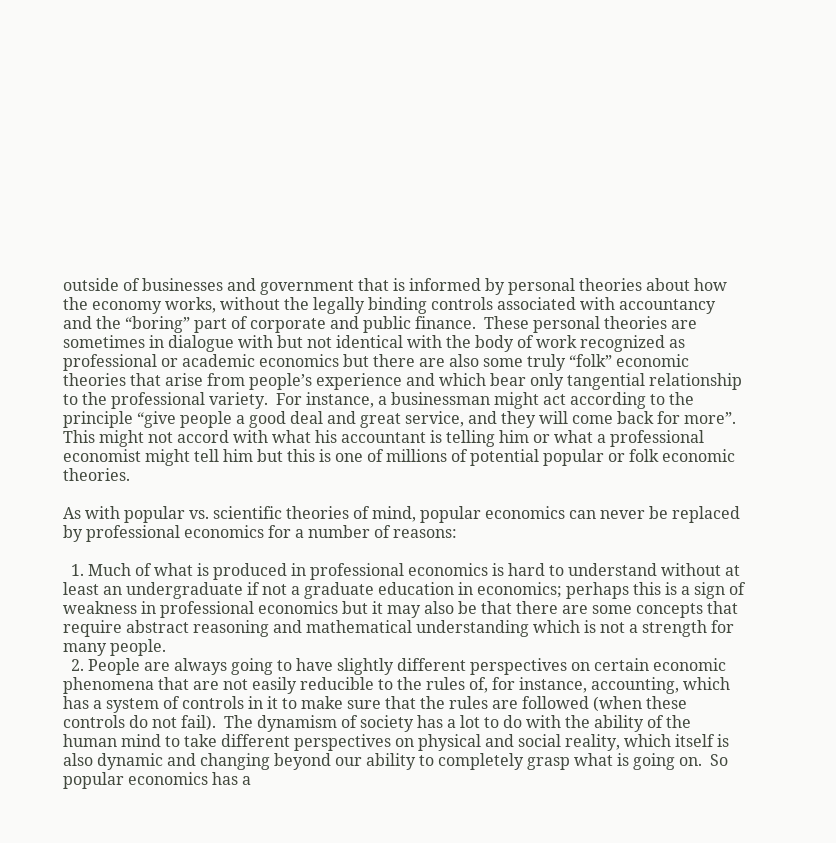outside of businesses and government that is informed by personal theories about how the economy works, without the legally binding controls associated with accountancy and the “boring” part of corporate and public finance.  These personal theories are sometimes in dialogue with but not identical with the body of work recognized as professional or academic economics but there are also some truly “folk” economic theories that arise from people’s experience and which bear only tangential relationship to the professional variety.  For instance, a businessman might act according to the principle “give people a good deal and great service, and they will come back for more”.  This might not accord with what his accountant is telling him or what a professional economist might tell him but this is one of millions of potential popular or folk economic theories.

As with popular vs. scientific theories of mind, popular economics can never be replaced by professional economics for a number of reasons:

  1. Much of what is produced in professional economics is hard to understand without at least an undergraduate if not a graduate education in economics; perhaps this is a sign of weakness in professional economics but it may also be that there are some concepts that require abstract reasoning and mathematical understanding which is not a strength for many people.
  2. People are always going to have slightly different perspectives on certain economic phenomena that are not easily reducible to the rules of, for instance, accounting, which has a system of controls in it to make sure that the rules are followed (when these controls do not fail).  The dynamism of society has a lot to do with the ability of the human mind to take different perspectives on physical and social reality, which itself is also dynamic and changing beyond our ability to completely grasp what is going on.  So popular economics has a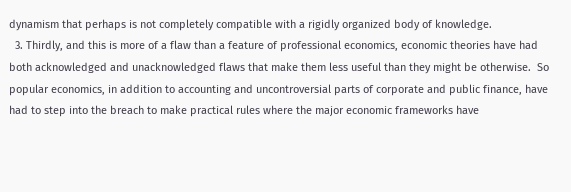dynamism that perhaps is not completely compatible with a rigidly organized body of knowledge.
  3. Thirdly, and this is more of a flaw than a feature of professional economics, economic theories have had both acknowledged and unacknowledged flaws that make them less useful than they might be otherwise.  So popular economics, in addition to accounting and uncontroversial parts of corporate and public finance, have had to step into the breach to make practical rules where the major economic frameworks have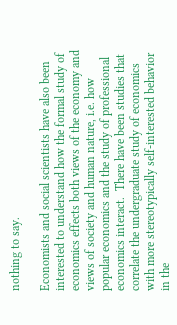nothing to say.

Economists and social scientists have also been interested to understand how the formal study of economics effects both views of the economy and views of society and human nature, i.e. how popular economics and the study of professional economics interact.  There have been studies that correlate the undergraduate study of economics with more stereotypically self-interested behavior in the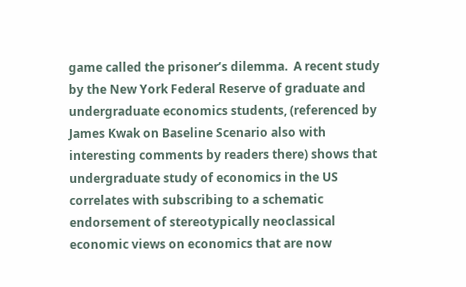game called the prisoner’s dilemma.  A recent study by the New York Federal Reserve of graduate and undergraduate economics students, (referenced by James Kwak on Baseline Scenario also with interesting comments by readers there) shows that undergraduate study of economics in the US  correlates with subscribing to a schematic endorsement of stereotypically neoclassical economic views on economics that are now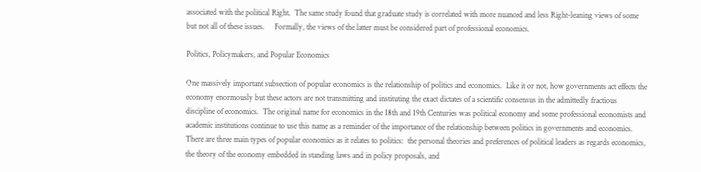associated with the political Right.  The same study found that graduate study is correlated with more nuanced and less Right-leaning views of some but not all of these issues.     Formally, the views of the latter must be considered part of professional economics.

Politics, Policymakers, and Popular Economics

One massively important subsection of popular economics is the relationship of politics and economics.  Like it or not, how governments act effects the economy enormously but these actors are not transmitting and instituting the exact dictates of a scientific consensus in the admittedly fractious discipline of economics.  The original name for economics in the 18th and 19th Centuries was political economy and some professional economists and academic institutions continue to use this name as a reminder of the importance of the relationship between politics in governments and economics.  There are three main types of popular economics as it relates to politics:  the personal theories and preferences of political leaders as regards economics, the theory of the economy embedded in standing laws and in policy proposals, and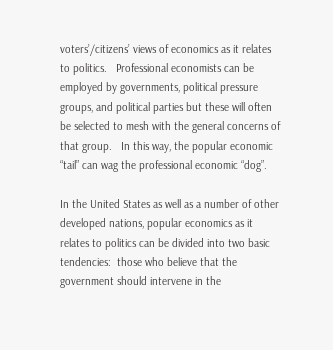voters’/citizens’ views of economics as it relates to politics.   Professional economists can be employed by governments, political pressure groups, and political parties but these will often be selected to mesh with the general concerns of that group.   In this way, the popular economic “tail” can wag the professional economic “dog”.

In the United States as well as a number of other developed nations, popular economics as it relates to politics can be divided into two basic tendencies:  those who believe that the government should intervene in the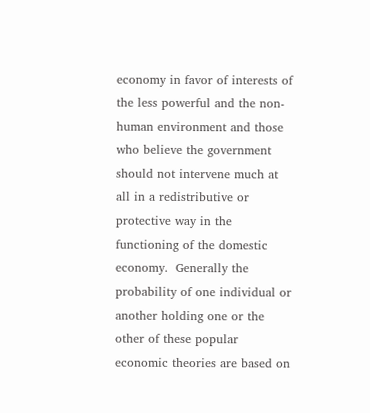economy in favor of interests of the less powerful and the non-human environment and those who believe the government should not intervene much at all in a redistributive or protective way in the functioning of the domestic economy.  Generally the probability of one individual or another holding one or the other of these popular economic theories are based on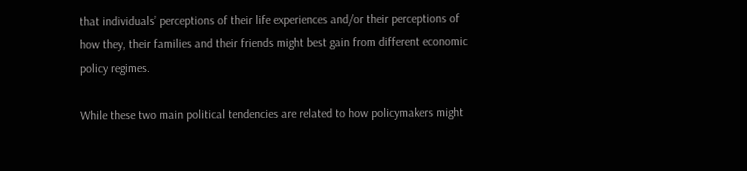that individuals’ perceptions of their life experiences and/or their perceptions of how they, their families and their friends might best gain from different economic policy regimes.

While these two main political tendencies are related to how policymakers might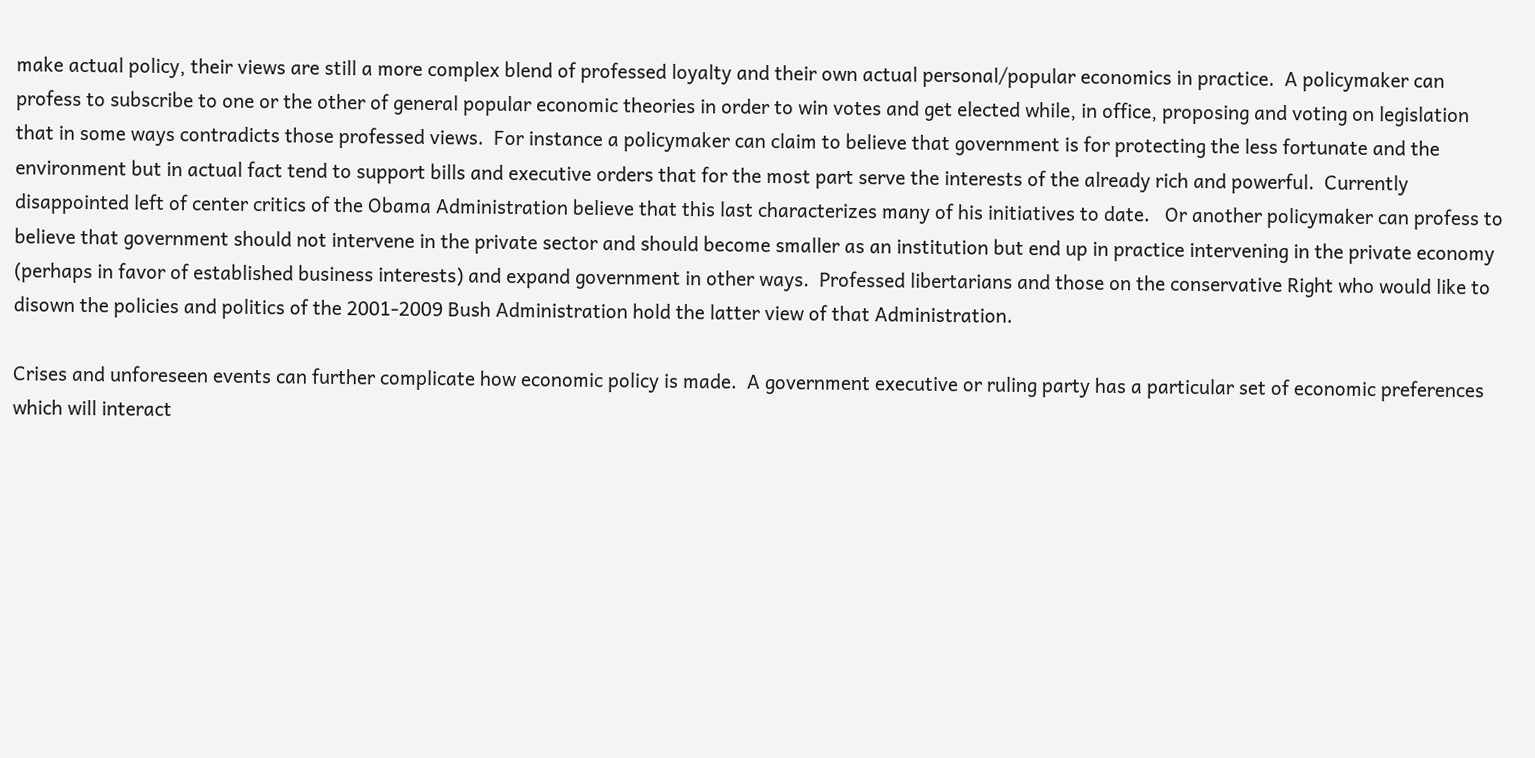make actual policy, their views are still a more complex blend of professed loyalty and their own actual personal/popular economics in practice.  A policymaker can profess to subscribe to one or the other of general popular economic theories in order to win votes and get elected while, in office, proposing and voting on legislation that in some ways contradicts those professed views.  For instance a policymaker can claim to believe that government is for protecting the less fortunate and the environment but in actual fact tend to support bills and executive orders that for the most part serve the interests of the already rich and powerful.  Currently disappointed left of center critics of the Obama Administration believe that this last characterizes many of his initiatives to date.   Or another policymaker can profess to believe that government should not intervene in the private sector and should become smaller as an institution but end up in practice intervening in the private economy (perhaps in favor of established business interests) and expand government in other ways.  Professed libertarians and those on the conservative Right who would like to disown the policies and politics of the 2001-2009 Bush Administration hold the latter view of that Administration.

Crises and unforeseen events can further complicate how economic policy is made.  A government executive or ruling party has a particular set of economic preferences which will interact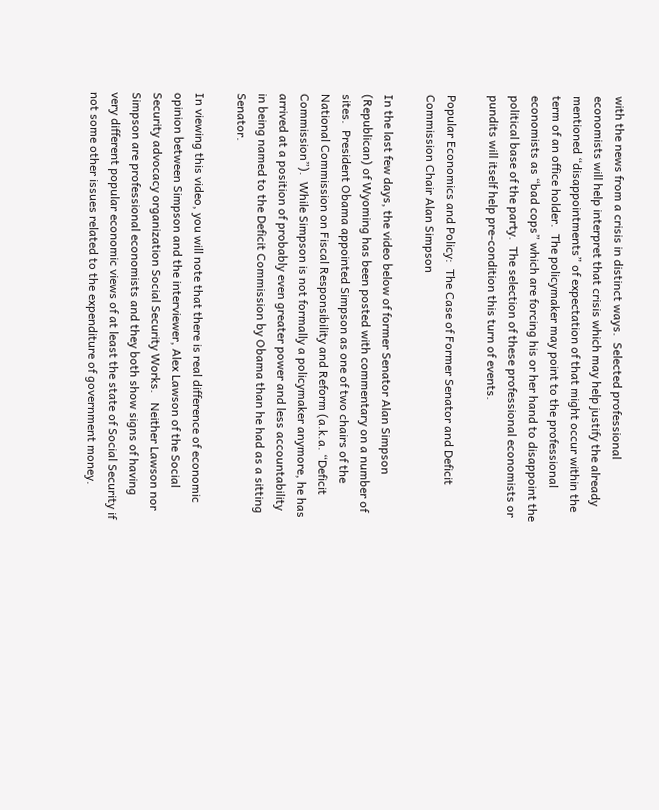with the news from a crisis in distinct ways.  Selected professional economists will help interpret that crisis which may help justify the already mentioned “disappointments” of expectation of that might occur within the term of an office holder.  The policymaker may point to the professional economists as “bad cops” which are forcing his or her hand to disappoint the political base of the party.  The selection of these professional economists or pundits will itself help pre-condition this turn of events.

Popular Economics and Policy:  The Case of Former Senator and Deficit Commission Chair Alan Simpson

In the last few days, the video below of former Senator Alan Simpson (Republican) of Wyoming has been posted with commentary on a number of sites.  President Obama appointed Simpson as one of two chairs of the National Commission on Fiscal Responsibility and Reform (a.k.a. “Deficit Commission”).  While Simpson is not formally a policymaker anymore, he has arrived at a position of probably even greater power and less accountability in being named to the Deficit Commission by Obama than he had as a sitting Senator.

In viewing this video, you will note that there is real difference of economic opinion between Simpson and the interviewer, Alex Lawson of the Social Security advocacy organization Social Security Works.   Neither Lawson nor Simpson are professional economists and they both show signs of having very different popular economic views of at least the state of Social Security if not some other issues related to the expenditure of government money.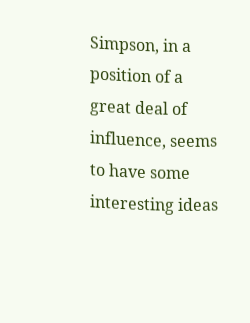Simpson, in a position of a great deal of influence, seems to have some interesting ideas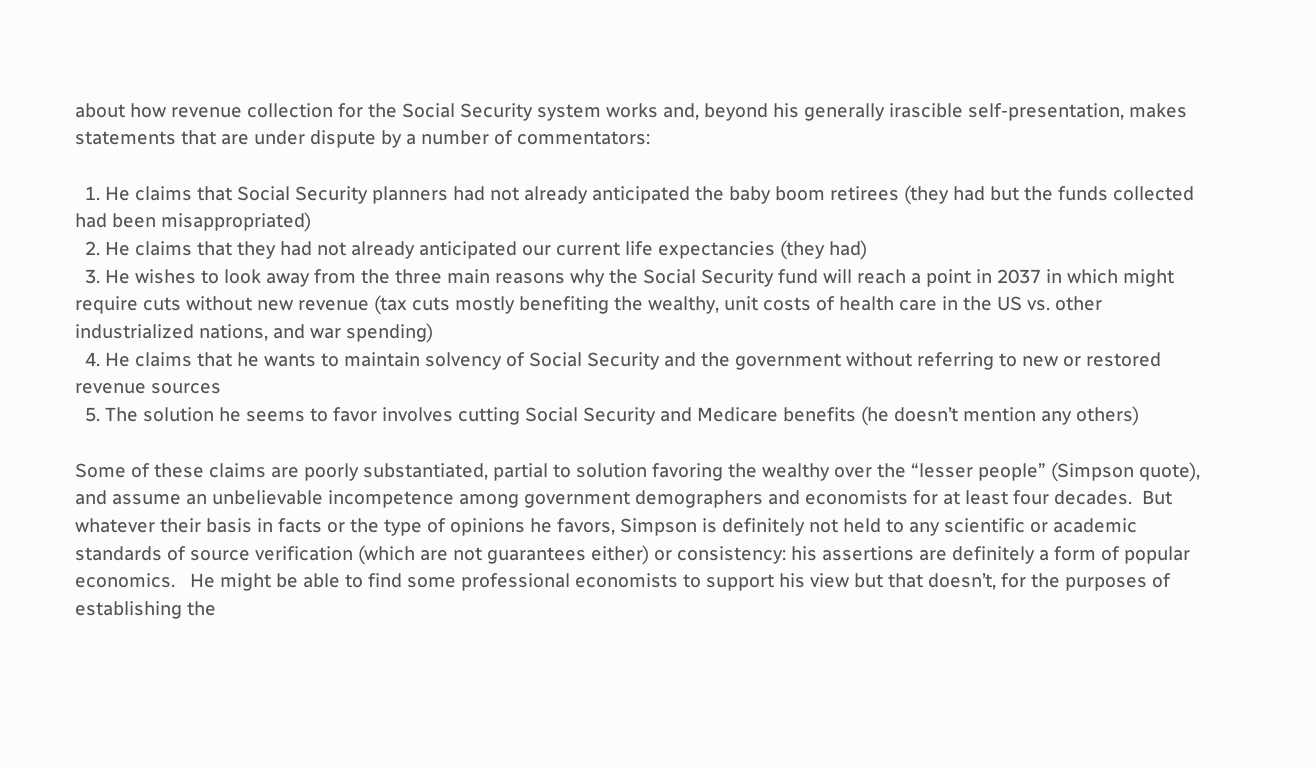about how revenue collection for the Social Security system works and, beyond his generally irascible self-presentation, makes statements that are under dispute by a number of commentators:

  1. He claims that Social Security planners had not already anticipated the baby boom retirees (they had but the funds collected had been misappropriated)
  2. He claims that they had not already anticipated our current life expectancies (they had)
  3. He wishes to look away from the three main reasons why the Social Security fund will reach a point in 2037 in which might require cuts without new revenue (tax cuts mostly benefiting the wealthy, unit costs of health care in the US vs. other industrialized nations, and war spending)
  4. He claims that he wants to maintain solvency of Social Security and the government without referring to new or restored revenue sources
  5. The solution he seems to favor involves cutting Social Security and Medicare benefits (he doesn’t mention any others)

Some of these claims are poorly substantiated, partial to solution favoring the wealthy over the “lesser people” (Simpson quote), and assume an unbelievable incompetence among government demographers and economists for at least four decades.  But whatever their basis in facts or the type of opinions he favors, Simpson is definitely not held to any scientific or academic standards of source verification (which are not guarantees either) or consistency: his assertions are definitely a form of popular economics.   He might be able to find some professional economists to support his view but that doesn’t, for the purposes of establishing the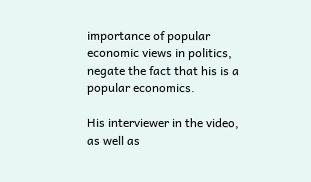importance of popular economic views in politics, negate the fact that his is a popular economics.

His interviewer in the video, as well as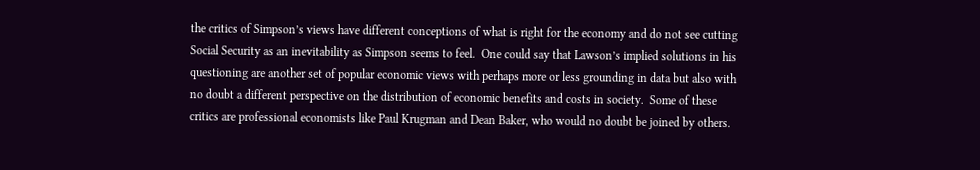the critics of Simpson’s views have different conceptions of what is right for the economy and do not see cutting Social Security as an inevitability as Simpson seems to feel.  One could say that Lawson’s implied solutions in his questioning are another set of popular economic views with perhaps more or less grounding in data but also with no doubt a different perspective on the distribution of economic benefits and costs in society.  Some of these critics are professional economists like Paul Krugman and Dean Baker, who would no doubt be joined by others.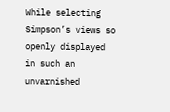While selecting Simpson’s views so openly displayed in such an unvarnished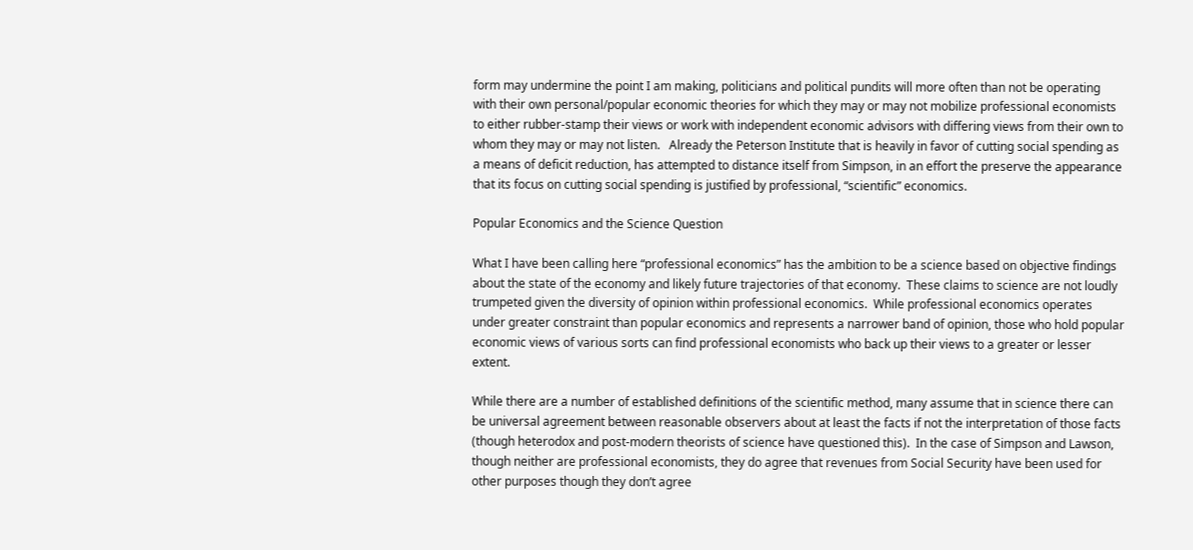form may undermine the point I am making, politicians and political pundits will more often than not be operating with their own personal/popular economic theories for which they may or may not mobilize professional economists to either rubber-stamp their views or work with independent economic advisors with differing views from their own to whom they may or may not listen.   Already the Peterson Institute that is heavily in favor of cutting social spending as a means of deficit reduction, has attempted to distance itself from Simpson, in an effort the preserve the appearance that its focus on cutting social spending is justified by professional, “scientific” economics.

Popular Economics and the Science Question

What I have been calling here “professional economics” has the ambition to be a science based on objective findings about the state of the economy and likely future trajectories of that economy.  These claims to science are not loudly trumpeted given the diversity of opinion within professional economics.  While professional economics operates under greater constraint than popular economics and represents a narrower band of opinion, those who hold popular economic views of various sorts can find professional economists who back up their views to a greater or lesser extent.

While there are a number of established definitions of the scientific method, many assume that in science there can be universal agreement between reasonable observers about at least the facts if not the interpretation of those facts (though heterodox and post-modern theorists of science have questioned this).  In the case of Simpson and Lawson, though neither are professional economists, they do agree that revenues from Social Security have been used for other purposes though they don’t agree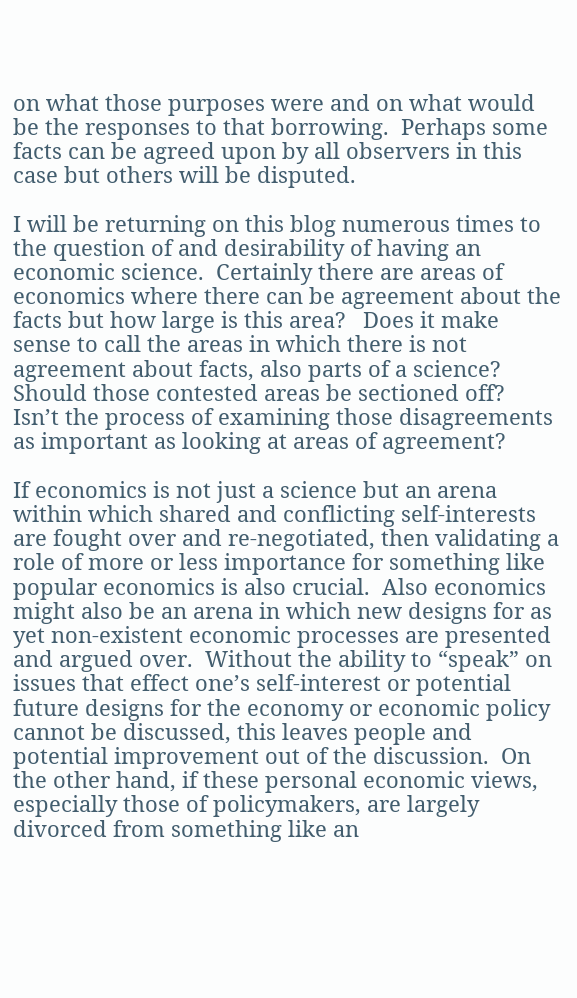on what those purposes were and on what would be the responses to that borrowing.  Perhaps some facts can be agreed upon by all observers in this case but others will be disputed.

I will be returning on this blog numerous times to the question of and desirability of having an economic science.  Certainly there are areas of economics where there can be agreement about the facts but how large is this area?   Does it make sense to call the areas in which there is not agreement about facts, also parts of a science?  Should those contested areas be sectioned off?   Isn’t the process of examining those disagreements as important as looking at areas of agreement?

If economics is not just a science but an arena within which shared and conflicting self-interests are fought over and re-negotiated, then validating a role of more or less importance for something like popular economics is also crucial.  Also economics might also be an arena in which new designs for as yet non-existent economic processes are presented and argued over.  Without the ability to “speak” on issues that effect one’s self-interest or potential future designs for the economy or economic policy cannot be discussed, this leaves people and potential improvement out of the discussion.  On the other hand, if these personal economic views, especially those of policymakers, are largely divorced from something like an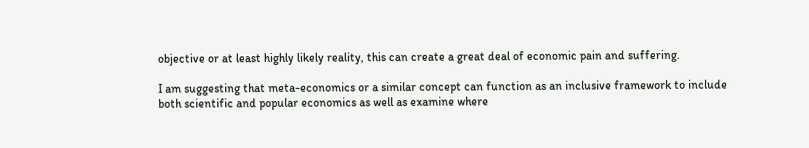objective or at least highly likely reality, this can create a great deal of economic pain and suffering.

I am suggesting that meta-economics or a similar concept can function as an inclusive framework to include both scientific and popular economics as well as examine where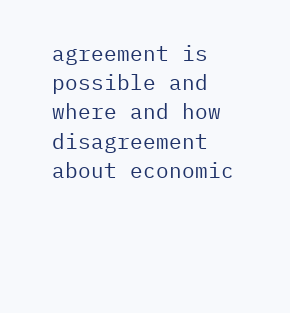agreement is possible and where and how disagreement about economic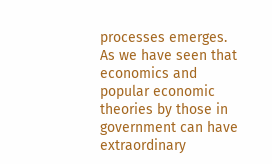processes emerges.  As we have seen that economics and popular economic theories by those in government can have extraordinary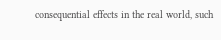consequential effects in the real world, such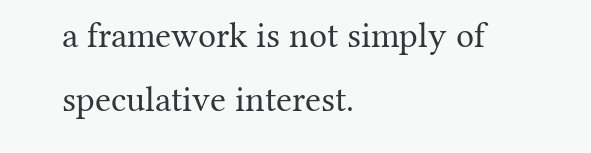a framework is not simply of speculative interest.